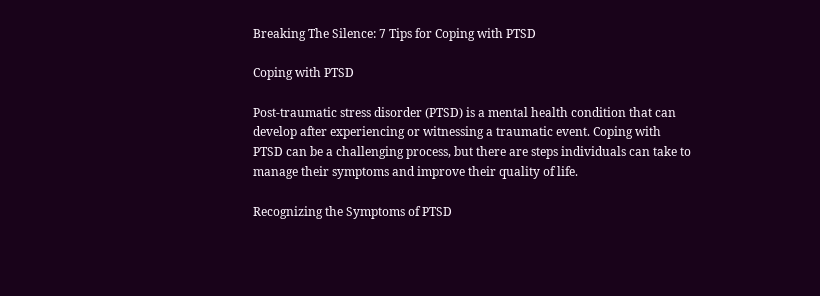Breaking The Silence: 7 Tips for Coping with PTSD

Coping with PTSD

Post-traumatic stress disorder (PTSD) is a mental health condition that can develop after experiencing or witnessing a traumatic event. Coping with PTSD can be a challenging process, but there are steps individuals can take to manage their symptoms and improve their quality of life.

Recognizing the Symptoms of PTSD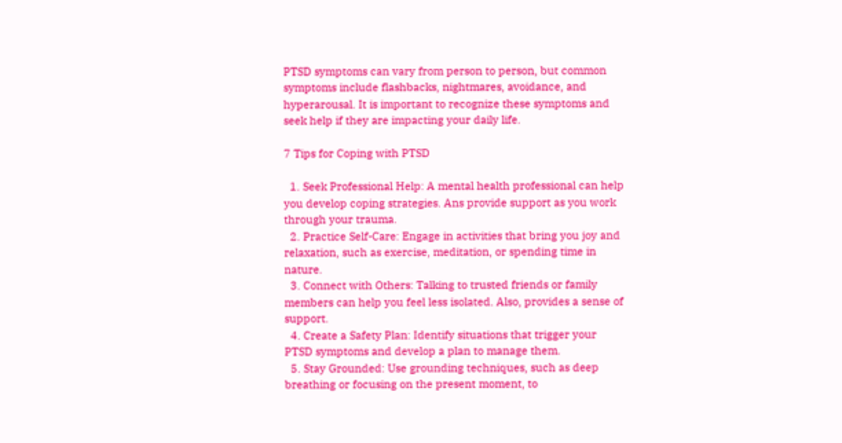PTSD symptoms can vary from person to person, but common symptoms include flashbacks, nightmares, avoidance, and hyperarousal. It is important to recognize these symptoms and seek help if they are impacting your daily life.

7 Tips for Coping with PTSD

  1. Seek Professional Help: A mental health professional can help you develop coping strategies. Ans provide support as you work through your trauma.
  2. Practice Self-Care: Engage in activities that bring you joy and relaxation, such as exercise, meditation, or spending time in nature.
  3. Connect with Others: Talking to trusted friends or family members can help you feel less isolated. Also, provides a sense of support.
  4. Create a Safety Plan: Identify situations that trigger your PTSD symptoms and develop a plan to manage them.
  5. Stay Grounded: Use grounding techniques, such as deep breathing or focusing on the present moment, to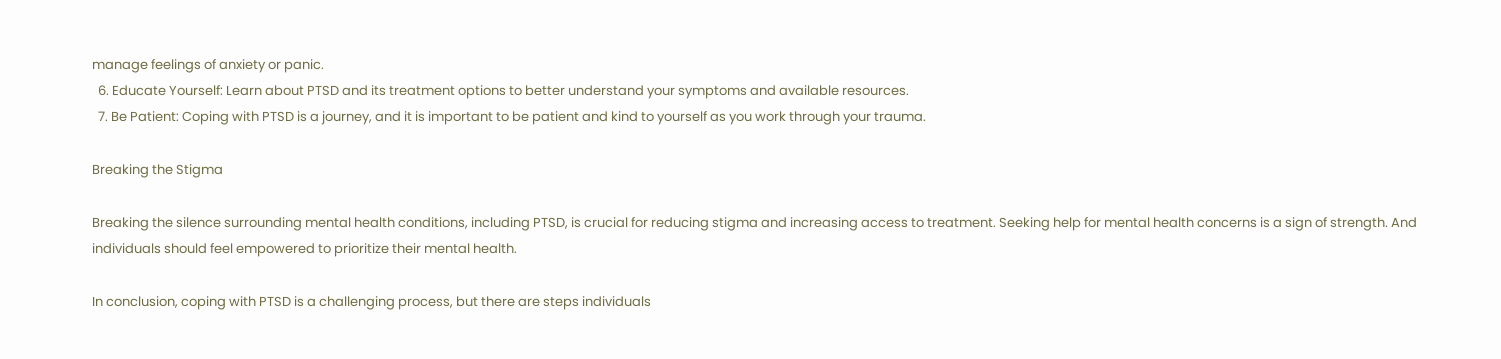manage feelings of anxiety or panic.
  6. Educate Yourself: Learn about PTSD and its treatment options to better understand your symptoms and available resources.
  7. Be Patient: Coping with PTSD is a journey, and it is important to be patient and kind to yourself as you work through your trauma.

Breaking the Stigma

Breaking the silence surrounding mental health conditions, including PTSD, is crucial for reducing stigma and increasing access to treatment. Seeking help for mental health concerns is a sign of strength. And individuals should feel empowered to prioritize their mental health.

In conclusion, coping with PTSD is a challenging process, but there are steps individuals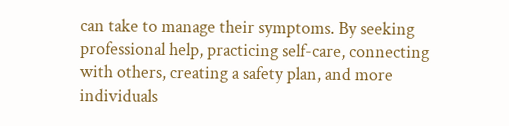can take to manage their symptoms. By seeking professional help, practicing self-care, connecting with others, creating a safety plan, and more individuals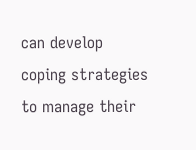can develop coping strategies to manage their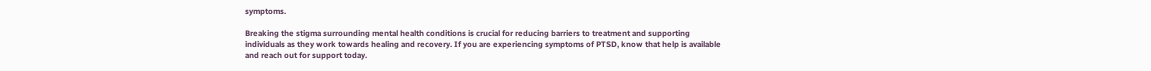symptoms.

Breaking the stigma surrounding mental health conditions is crucial for reducing barriers to treatment and supporting individuals as they work towards healing and recovery. If you are experiencing symptoms of PTSD, know that help is available and reach out for support today.